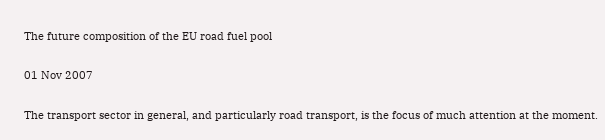The future composition of the EU road fuel pool

01 Nov 2007

The transport sector in general, and particularly road transport, is the focus of much attention at the moment.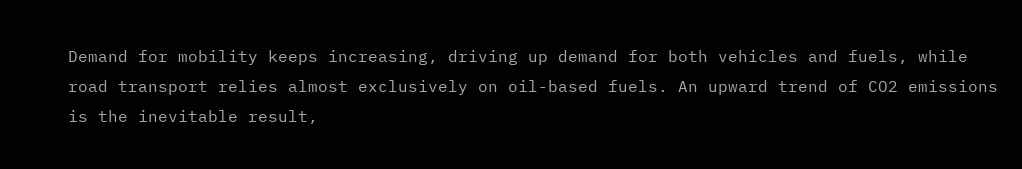Demand for mobility keeps increasing, driving up demand for both vehicles and fuels, while road transport relies almost exclusively on oil-based fuels. An upward trend of CO2 emissions is the inevitable result,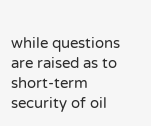while questions are raised as to short-term security of oil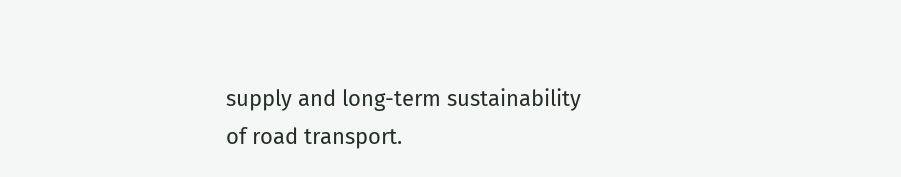supply and long-term sustainability of road transport.